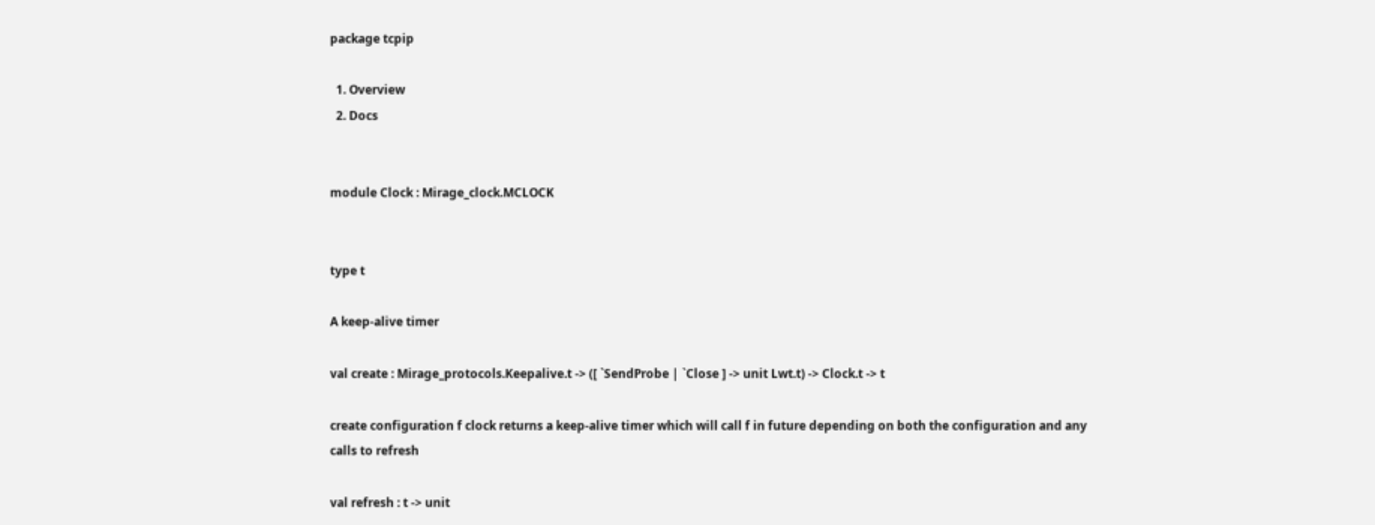package tcpip

  1. Overview
  2. Docs


module Clock : Mirage_clock.MCLOCK


type t

A keep-alive timer

val create : Mirage_protocols.Keepalive.t -> ([ `SendProbe | `Close ] -> unit Lwt.t) -> Clock.t -> t

create configuration f clock returns a keep-alive timer which will call f in future depending on both the configuration and any calls to refresh

val refresh : t -> unit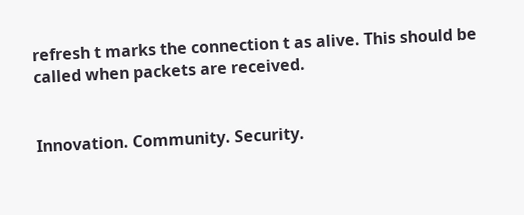refresh t marks the connection t as alive. This should be called when packets are received.


Innovation. Community. Security.